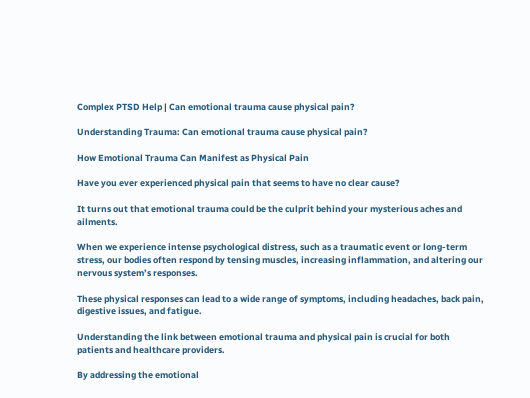Complex PTSD Help | Can emotional trauma cause physical pain?

Understanding Trauma: Can emotional trauma cause physical pain?

How Emotional Trauma Can Manifest as Physical Pain

Have you ever experienced physical pain that seems to have no clear cause?

It turns out that emotional trauma could be the culprit behind your mysterious aches and ailments.

When we experience intense psychological distress, such as a traumatic event or long-term stress, our bodies often respond by tensing muscles, increasing inflammation, and altering our nervous system’s responses.

These physical responses can lead to a wide range of symptoms, including headaches, back pain, digestive issues, and fatigue.

Understanding the link between emotional trauma and physical pain is crucial for both patients and healthcare providers.

By addressing the emotional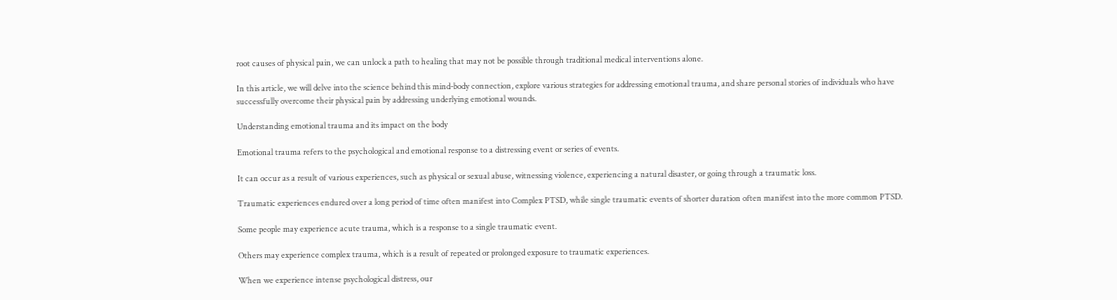root causes of physical pain, we can unlock a path to healing that may not be possible through traditional medical interventions alone.

In this article, we will delve into the science behind this mind-body connection, explore various strategies for addressing emotional trauma, and share personal stories of individuals who have successfully overcome their physical pain by addressing underlying emotional wounds.

Understanding emotional trauma and its impact on the body

Emotional trauma refers to the psychological and emotional response to a distressing event or series of events.

It can occur as a result of various experiences, such as physical or sexual abuse, witnessing violence, experiencing a natural disaster, or going through a traumatic loss.

Traumatic experiences endured over a long period of time often manifest into Complex PTSD, while single traumatic events of shorter duration often manifest into the more common PTSD.

Some people may experience acute trauma, which is a response to a single traumatic event.

Others may experience complex trauma, which is a result of repeated or prolonged exposure to traumatic experiences.

When we experience intense psychological distress, our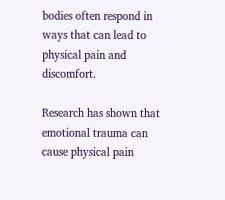bodies often respond in ways that can lead to physical pain and discomfort.

Research has shown that emotional trauma can cause physical pain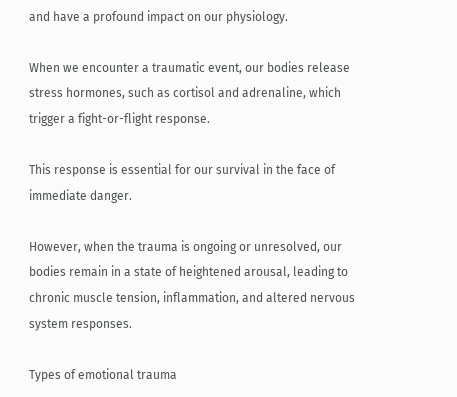and have a profound impact on our physiology.

When we encounter a traumatic event, our bodies release stress hormones, such as cortisol and adrenaline, which trigger a fight-or-flight response.

This response is essential for our survival in the face of immediate danger.

However, when the trauma is ongoing or unresolved, our bodies remain in a state of heightened arousal, leading to chronic muscle tension, inflammation, and altered nervous system responses.

Types of emotional trauma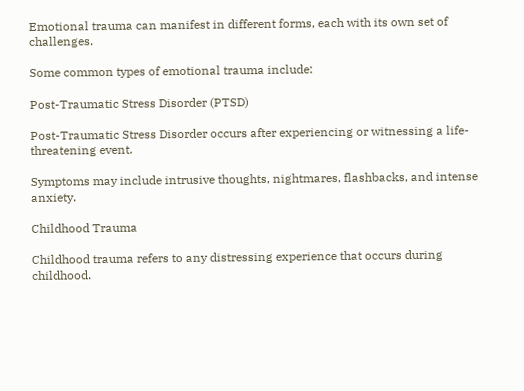Emotional trauma can manifest in different forms, each with its own set of challenges.

Some common types of emotional trauma include:

Post-Traumatic Stress Disorder (PTSD)

Post-Traumatic Stress Disorder occurs after experiencing or witnessing a life-threatening event.

Symptoms may include intrusive thoughts, nightmares, flashbacks, and intense anxiety.

Childhood Trauma

Childhood trauma refers to any distressing experience that occurs during childhood.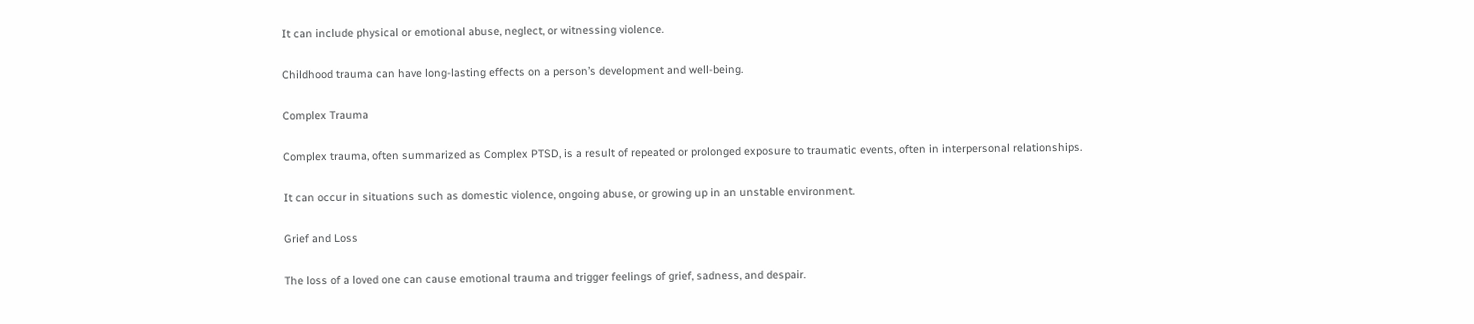It can include physical or emotional abuse, neglect, or witnessing violence.

Childhood trauma can have long-lasting effects on a person’s development and well-being.

Complex Trauma

Complex trauma, often summarized as Complex PTSD, is a result of repeated or prolonged exposure to traumatic events, often in interpersonal relationships.

It can occur in situations such as domestic violence, ongoing abuse, or growing up in an unstable environment.

Grief and Loss

The loss of a loved one can cause emotional trauma and trigger feelings of grief, sadness, and despair.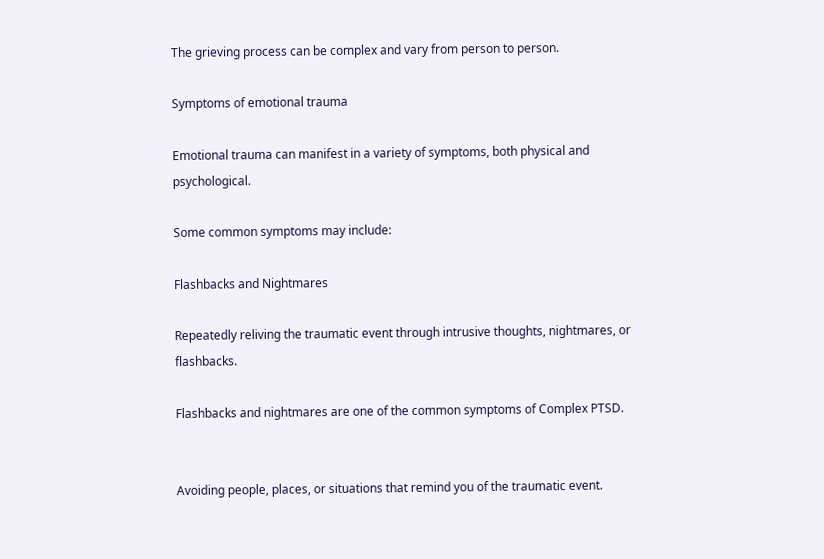The grieving process can be complex and vary from person to person.

Symptoms of emotional trauma

Emotional trauma can manifest in a variety of symptoms, both physical and psychological.

Some common symptoms may include:

Flashbacks and Nightmares

Repeatedly reliving the traumatic event through intrusive thoughts, nightmares, or flashbacks.

Flashbacks and nightmares are one of the common symptoms of Complex PTSD.


Avoiding people, places, or situations that remind you of the traumatic event.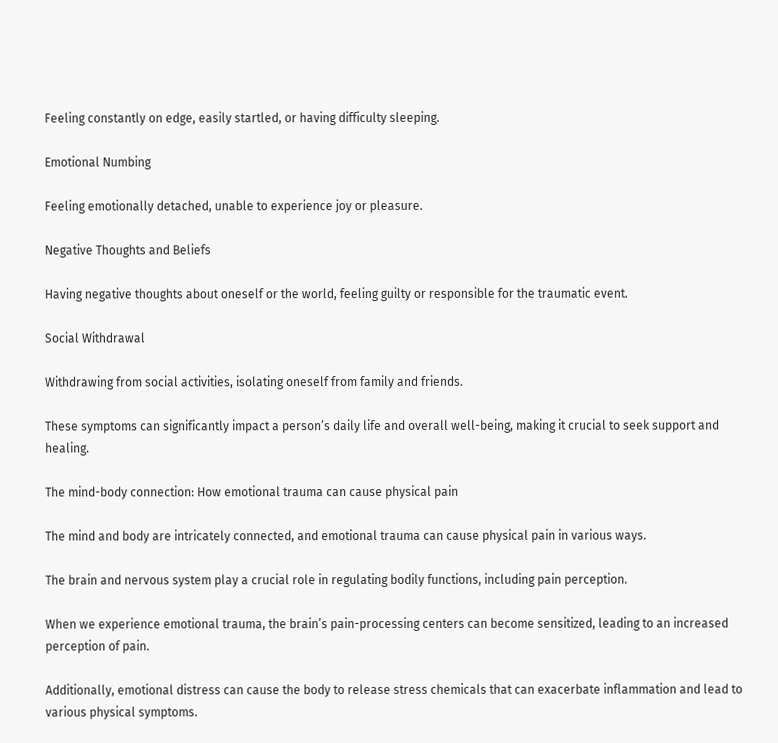Feeling constantly on edge, easily startled, or having difficulty sleeping.

Emotional Numbing

Feeling emotionally detached, unable to experience joy or pleasure.

Negative Thoughts and Beliefs

Having negative thoughts about oneself or the world, feeling guilty or responsible for the traumatic event.

Social Withdrawal

Withdrawing from social activities, isolating oneself from family and friends.

These symptoms can significantly impact a person’s daily life and overall well-being, making it crucial to seek support and healing.

The mind-body connection: How emotional trauma can cause physical pain

The mind and body are intricately connected, and emotional trauma can cause physical pain in various ways.

The brain and nervous system play a crucial role in regulating bodily functions, including pain perception.

When we experience emotional trauma, the brain’s pain-processing centers can become sensitized, leading to an increased perception of pain.

Additionally, emotional distress can cause the body to release stress chemicals that can exacerbate inflammation and lead to various physical symptoms.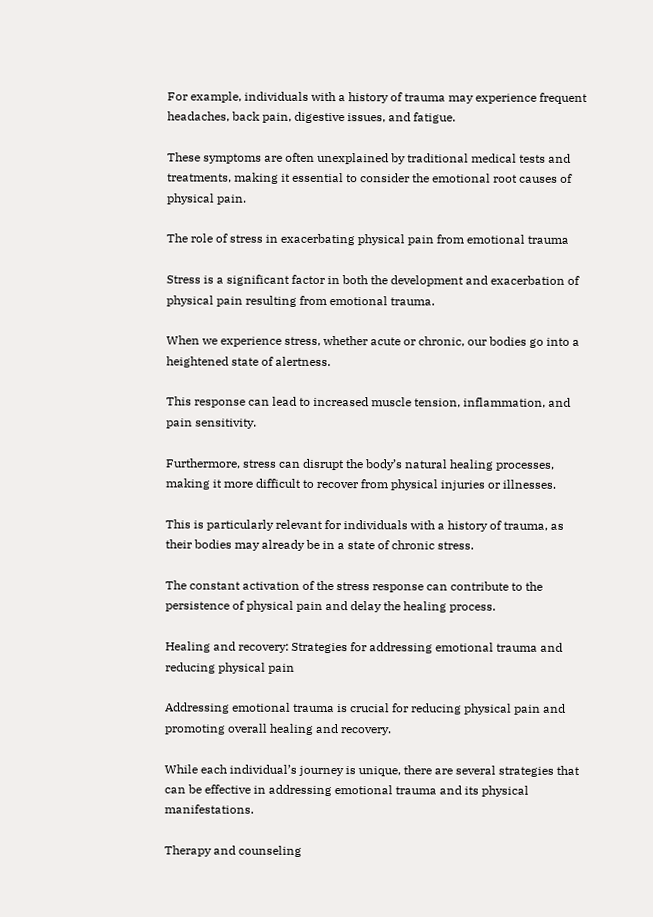For example, individuals with a history of trauma may experience frequent headaches, back pain, digestive issues, and fatigue.

These symptoms are often unexplained by traditional medical tests and treatments, making it essential to consider the emotional root causes of physical pain.

The role of stress in exacerbating physical pain from emotional trauma

Stress is a significant factor in both the development and exacerbation of physical pain resulting from emotional trauma.

When we experience stress, whether acute or chronic, our bodies go into a heightened state of alertness.

This response can lead to increased muscle tension, inflammation, and pain sensitivity.

Furthermore, stress can disrupt the body’s natural healing processes, making it more difficult to recover from physical injuries or illnesses.

This is particularly relevant for individuals with a history of trauma, as their bodies may already be in a state of chronic stress.

The constant activation of the stress response can contribute to the persistence of physical pain and delay the healing process.

Healing and recovery: Strategies for addressing emotional trauma and reducing physical pain

Addressing emotional trauma is crucial for reducing physical pain and promoting overall healing and recovery.

While each individual’s journey is unique, there are several strategies that can be effective in addressing emotional trauma and its physical manifestations.

Therapy and counseling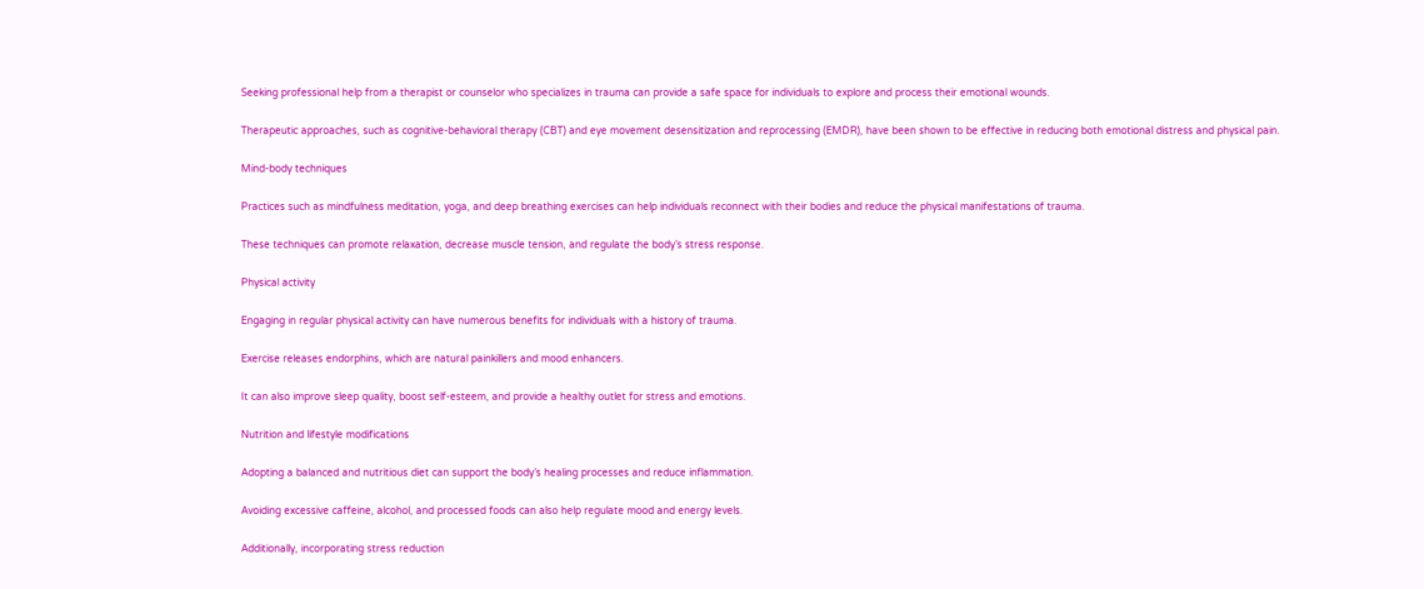Seeking professional help from a therapist or counselor who specializes in trauma can provide a safe space for individuals to explore and process their emotional wounds.

Therapeutic approaches, such as cognitive-behavioral therapy (CBT) and eye movement desensitization and reprocessing (EMDR), have been shown to be effective in reducing both emotional distress and physical pain.

Mind-body techniques

Practices such as mindfulness meditation, yoga, and deep breathing exercises can help individuals reconnect with their bodies and reduce the physical manifestations of trauma.

These techniques can promote relaxation, decrease muscle tension, and regulate the body’s stress response.

Physical activity

Engaging in regular physical activity can have numerous benefits for individuals with a history of trauma.

Exercise releases endorphins, which are natural painkillers and mood enhancers.

It can also improve sleep quality, boost self-esteem, and provide a healthy outlet for stress and emotions.

Nutrition and lifestyle modifications

Adopting a balanced and nutritious diet can support the body’s healing processes and reduce inflammation.

Avoiding excessive caffeine, alcohol, and processed foods can also help regulate mood and energy levels.

Additionally, incorporating stress reduction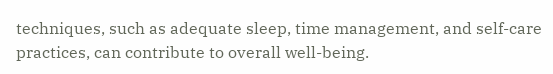techniques, such as adequate sleep, time management, and self-care practices, can contribute to overall well-being.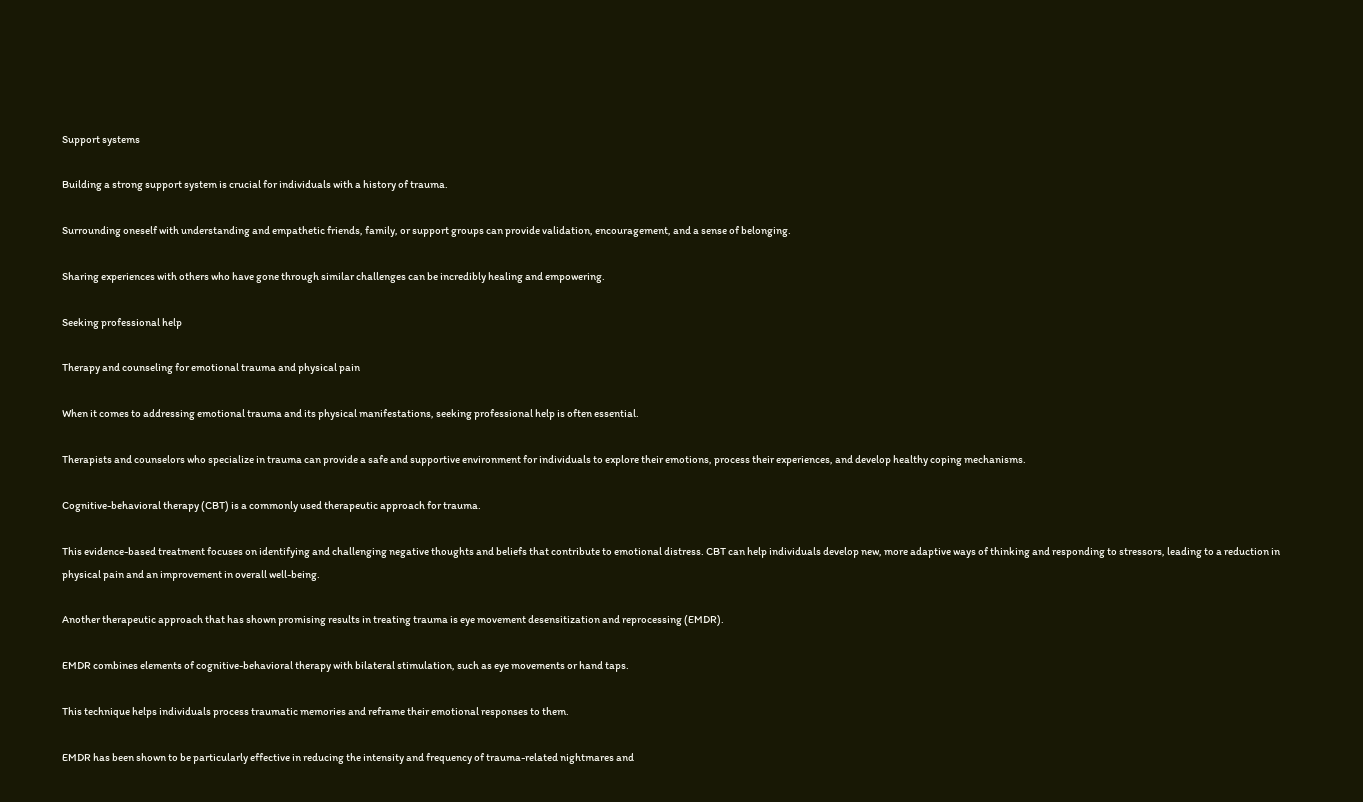Support systems

Building a strong support system is crucial for individuals with a history of trauma.

Surrounding oneself with understanding and empathetic friends, family, or support groups can provide validation, encouragement, and a sense of belonging.

Sharing experiences with others who have gone through similar challenges can be incredibly healing and empowering.

Seeking professional help

Therapy and counseling for emotional trauma and physical pain

When it comes to addressing emotional trauma and its physical manifestations, seeking professional help is often essential.

Therapists and counselors who specialize in trauma can provide a safe and supportive environment for individuals to explore their emotions, process their experiences, and develop healthy coping mechanisms.

Cognitive-behavioral therapy (CBT) is a commonly used therapeutic approach for trauma.

This evidence-based treatment focuses on identifying and challenging negative thoughts and beliefs that contribute to emotional distress. CBT can help individuals develop new, more adaptive ways of thinking and responding to stressors, leading to a reduction in physical pain and an improvement in overall well-being.

Another therapeutic approach that has shown promising results in treating trauma is eye movement desensitization and reprocessing (EMDR).

EMDR combines elements of cognitive-behavioral therapy with bilateral stimulation, such as eye movements or hand taps.

This technique helps individuals process traumatic memories and reframe their emotional responses to them.

EMDR has been shown to be particularly effective in reducing the intensity and frequency of trauma-related nightmares and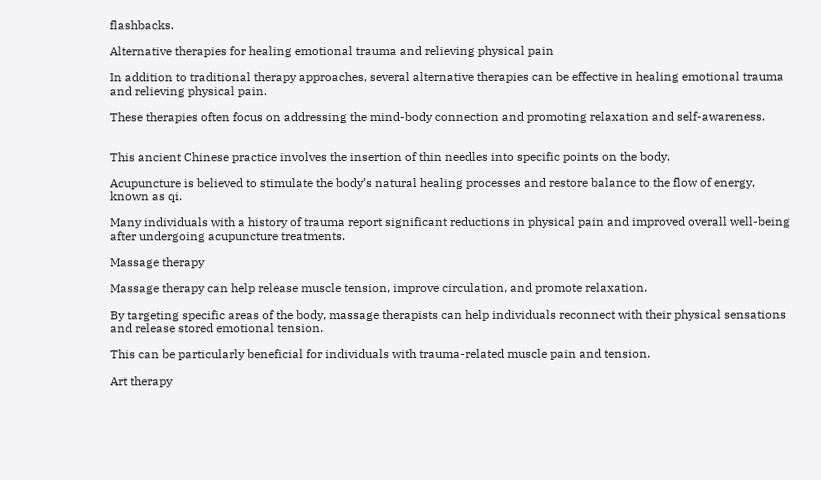flashbacks.

Alternative therapies for healing emotional trauma and relieving physical pain

In addition to traditional therapy approaches, several alternative therapies can be effective in healing emotional trauma and relieving physical pain.

These therapies often focus on addressing the mind-body connection and promoting relaxation and self-awareness.


This ancient Chinese practice involves the insertion of thin needles into specific points on the body.

Acupuncture is believed to stimulate the body’s natural healing processes and restore balance to the flow of energy, known as qi.

Many individuals with a history of trauma report significant reductions in physical pain and improved overall well-being after undergoing acupuncture treatments.

Massage therapy

Massage therapy can help release muscle tension, improve circulation, and promote relaxation.

By targeting specific areas of the body, massage therapists can help individuals reconnect with their physical sensations and release stored emotional tension.

This can be particularly beneficial for individuals with trauma-related muscle pain and tension.

Art therapy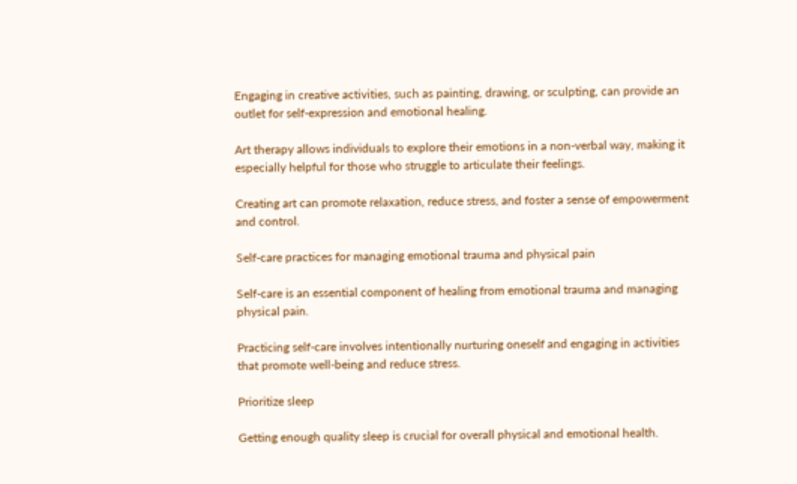Engaging in creative activities, such as painting, drawing, or sculpting, can provide an outlet for self-expression and emotional healing.

Art therapy allows individuals to explore their emotions in a non-verbal way, making it especially helpful for those who struggle to articulate their feelings.

Creating art can promote relaxation, reduce stress, and foster a sense of empowerment and control.

Self-care practices for managing emotional trauma and physical pain

Self-care is an essential component of healing from emotional trauma and managing physical pain.

Practicing self-care involves intentionally nurturing oneself and engaging in activities that promote well-being and reduce stress.

Prioritize sleep

Getting enough quality sleep is crucial for overall physical and emotional health.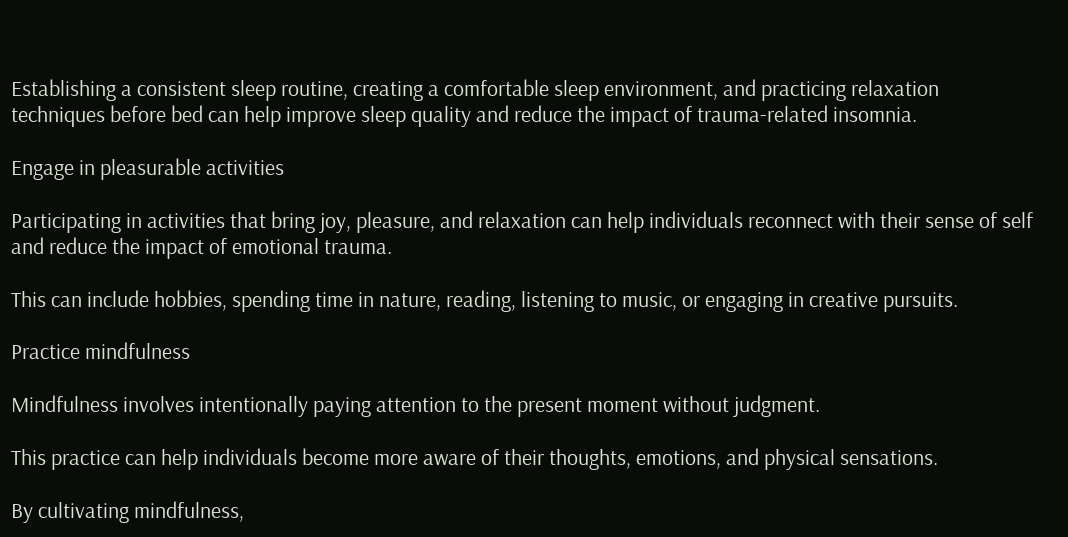Establishing a consistent sleep routine, creating a comfortable sleep environment, and practicing relaxation techniques before bed can help improve sleep quality and reduce the impact of trauma-related insomnia.

Engage in pleasurable activities

Participating in activities that bring joy, pleasure, and relaxation can help individuals reconnect with their sense of self and reduce the impact of emotional trauma.

This can include hobbies, spending time in nature, reading, listening to music, or engaging in creative pursuits.

Practice mindfulness

Mindfulness involves intentionally paying attention to the present moment without judgment.

This practice can help individuals become more aware of their thoughts, emotions, and physical sensations.

By cultivating mindfulness,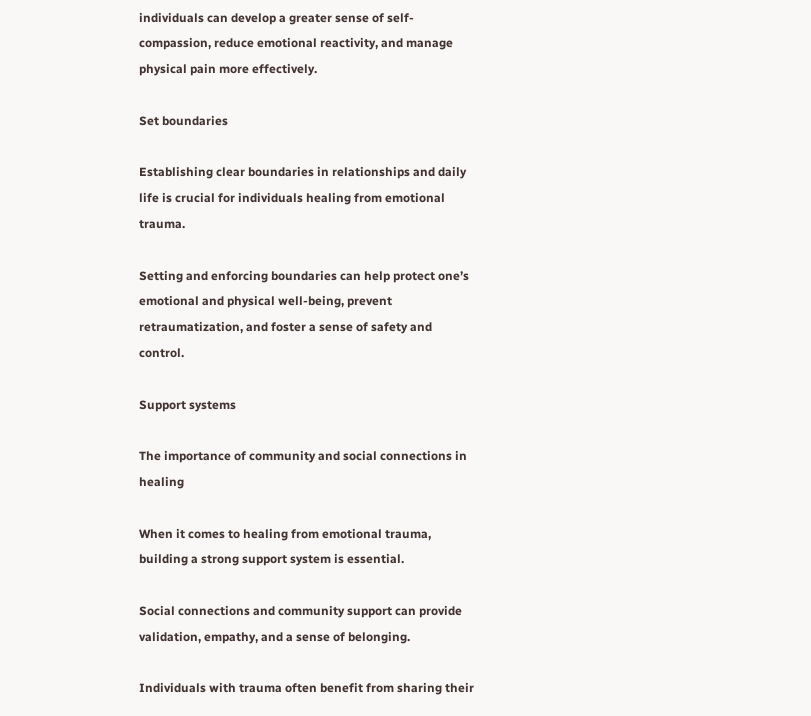individuals can develop a greater sense of self-compassion, reduce emotional reactivity, and manage physical pain more effectively.

Set boundaries

Establishing clear boundaries in relationships and daily life is crucial for individuals healing from emotional trauma.

Setting and enforcing boundaries can help protect one’s emotional and physical well-being, prevent retraumatization, and foster a sense of safety and control.

Support systems

The importance of community and social connections in healing

When it comes to healing from emotional trauma, building a strong support system is essential.

Social connections and community support can provide validation, empathy, and a sense of belonging.

Individuals with trauma often benefit from sharing their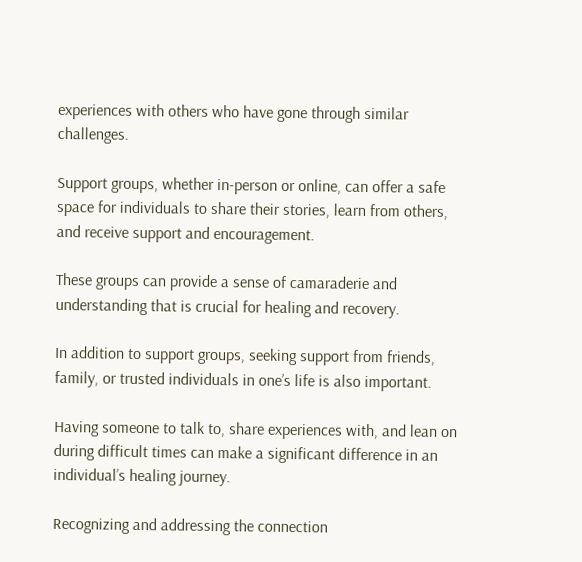experiences with others who have gone through similar challenges.

Support groups, whether in-person or online, can offer a safe space for individuals to share their stories, learn from others, and receive support and encouragement.

These groups can provide a sense of camaraderie and understanding that is crucial for healing and recovery.

In addition to support groups, seeking support from friends, family, or trusted individuals in one’s life is also important.

Having someone to talk to, share experiences with, and lean on during difficult times can make a significant difference in an individual’s healing journey.

Recognizing and addressing the connection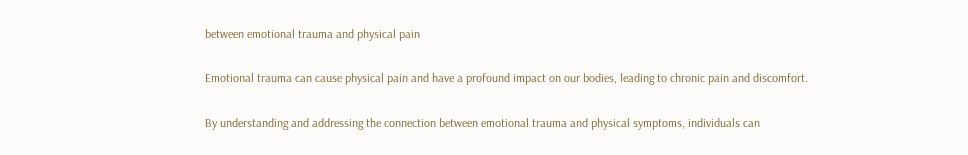between emotional trauma and physical pain

Emotional trauma can cause physical pain and have a profound impact on our bodies, leading to chronic pain and discomfort.

By understanding and addressing the connection between emotional trauma and physical symptoms, individuals can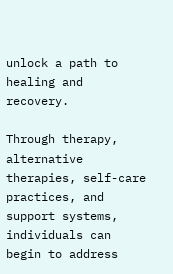unlock a path to healing and recovery.

Through therapy, alternative therapies, self-care practices, and support systems, individuals can begin to address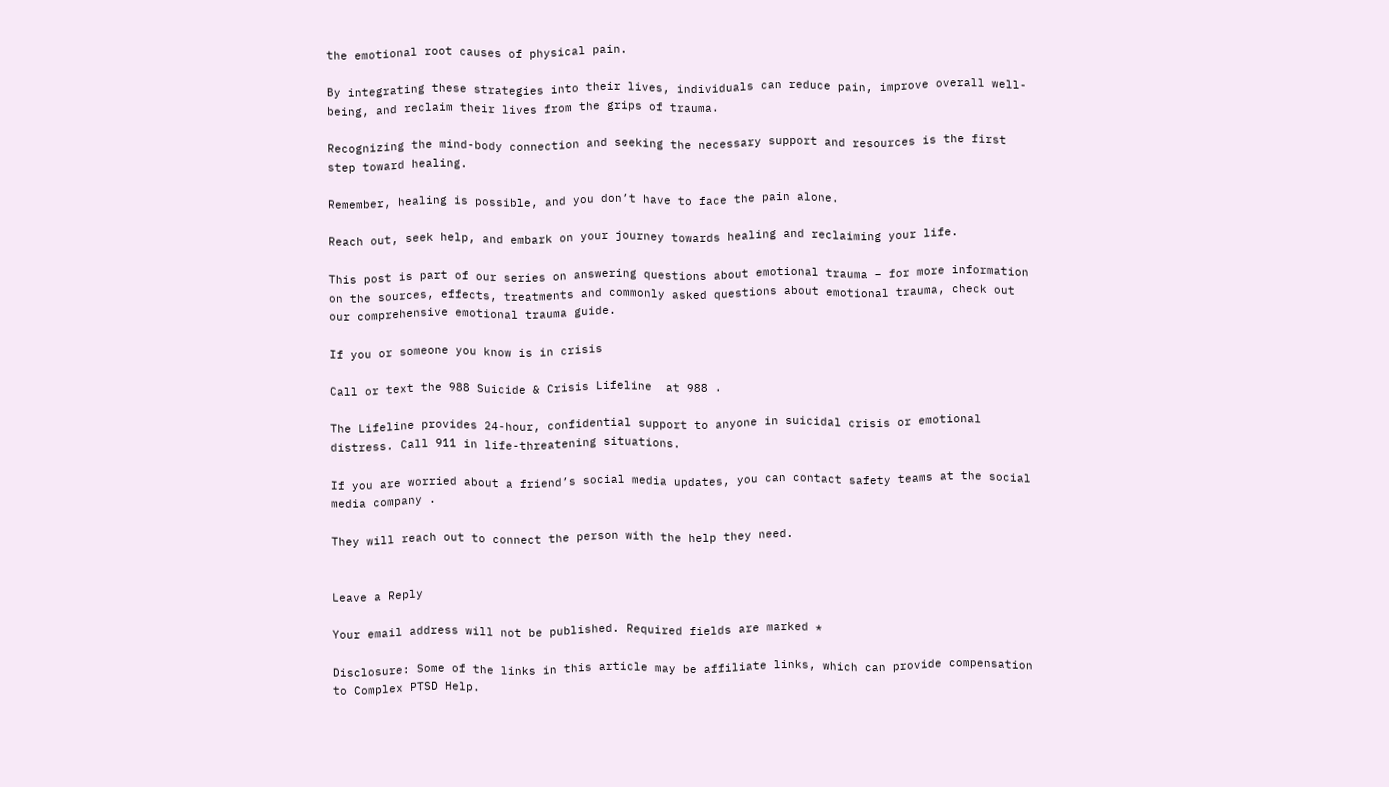the emotional root causes of physical pain.

By integrating these strategies into their lives, individuals can reduce pain, improve overall well-being, and reclaim their lives from the grips of trauma.

Recognizing the mind-body connection and seeking the necessary support and resources is the first step toward healing.

Remember, healing is possible, and you don’t have to face the pain alone.

Reach out, seek help, and embark on your journey towards healing and reclaiming your life.

This post is part of our series on answering questions about emotional trauma – for more information on the sources, effects, treatments and commonly asked questions about emotional trauma, check out our comprehensive emotional trauma guide.

If you or someone you know is in crisis

Call or text the 988 Suicide & Crisis Lifeline  at 988 .

The Lifeline provides 24-hour, confidential support to anyone in suicidal crisis or emotional distress. Call 911 in life-threatening situations.

If you are worried about a friend’s social media updates, you can contact safety teams at the social media company .

They will reach out to connect the person with the help they need.


Leave a Reply

Your email address will not be published. Required fields are marked *

Disclosure: Some of the links in this article may be affiliate links, which can provide compensation to Complex PTSD Help.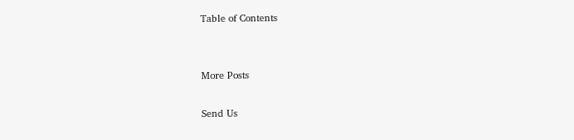Table of Contents


More Posts

Send Us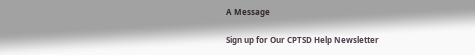A Message

Sign up for Our CPTSD Help Newsletter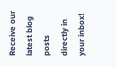Receive our latest blog posts directly in your inbox!